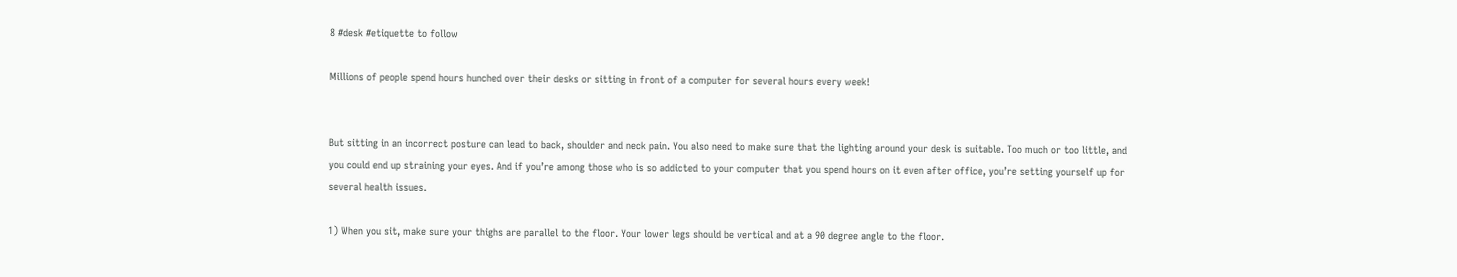8 #desk #etiquette to follow

Millions of people spend hours hunched over their desks or sitting in front of a computer for several hours every week!


But sitting in an incorrect posture can lead to back, shoulder and neck pain. You also need to make sure that the lighting around your desk is suitable. Too much or too little, and you could end up straining your eyes. And if you’re among those who is so addicted to your computer that you spend hours on it even after office, you’re setting yourself up for several health issues.

1) When you sit, make sure your thighs are parallel to the floor. Your lower legs should be vertical and at a 90 degree angle to the floor.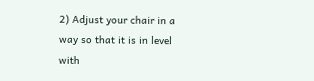2) Adjust your chair in a way so that it is in level with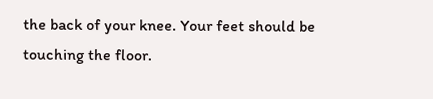the back of your knee. Your feet should be touching the floor.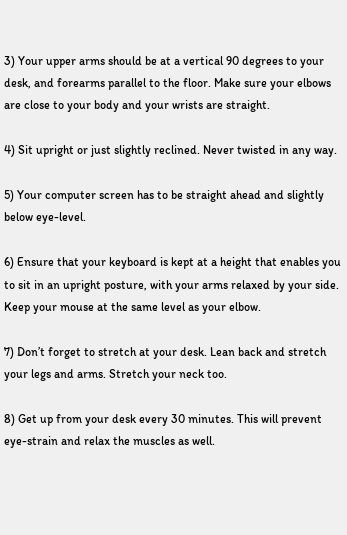3) Your upper arms should be at a vertical 90 degrees to your desk, and forearms parallel to the floor. Make sure your elbows are close to your body and your wrists are straight.

4) Sit upright or just slightly reclined. Never twisted in any way.

5) Your computer screen has to be straight ahead and slightly below eye-level.

6) Ensure that your keyboard is kept at a height that enables you to sit in an upright posture, with your arms relaxed by your side. Keep your mouse at the same level as your elbow.

7) Don’t forget to stretch at your desk. Lean back and stretch your legs and arms. Stretch your neck too.

8) Get up from your desk every 30 minutes. This will prevent eye-strain and relax the muscles as well.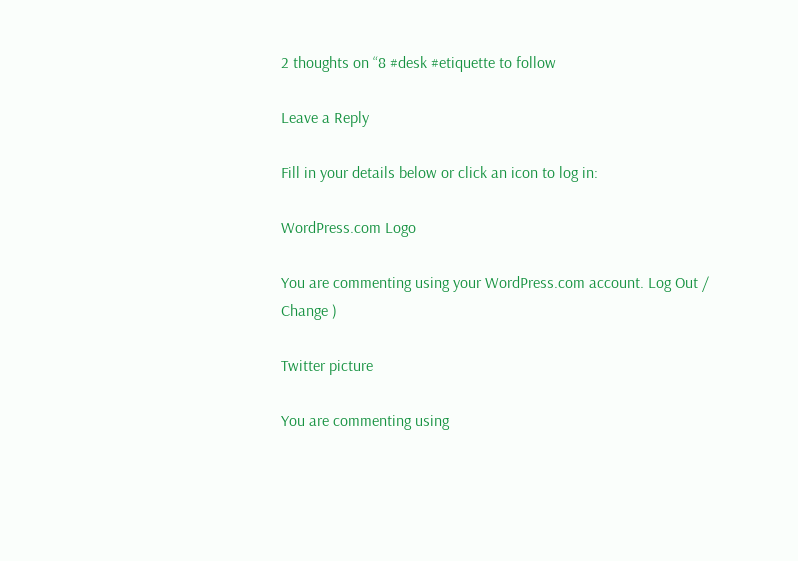2 thoughts on “8 #desk #etiquette to follow

Leave a Reply

Fill in your details below or click an icon to log in:

WordPress.com Logo

You are commenting using your WordPress.com account. Log Out / Change )

Twitter picture

You are commenting using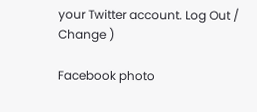your Twitter account. Log Out / Change )

Facebook photo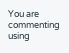You are commenting using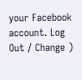your Facebook account. Log Out / Change )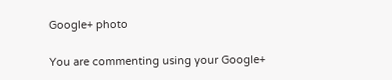Google+ photo

You are commenting using your Google+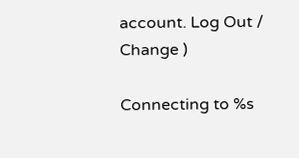account. Log Out / Change )

Connecting to %s